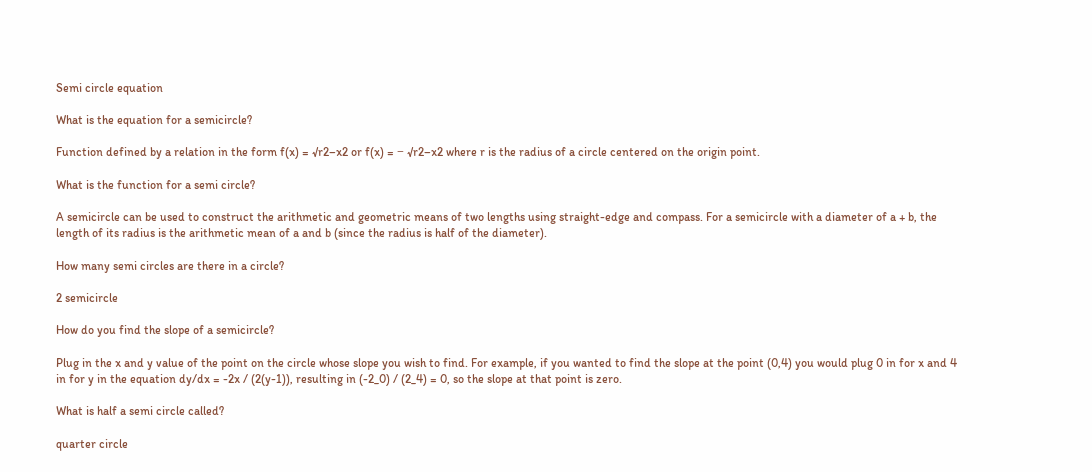Semi circle equation

What is the equation for a semicircle?

Function defined by a relation in the form f(x) = √r2–x2 or f(x) = − √r2–x2 where r is the radius of a circle centered on the origin point.

What is the function for a semi circle?

A semicircle can be used to construct the arithmetic and geometric means of two lengths using straight-edge and compass. For a semicircle with a diameter of a + b, the length of its radius is the arithmetic mean of a and b (since the radius is half of the diameter).

How many semi circles are there in a circle?

2 semicircle

How do you find the slope of a semicircle?

Plug in the x and y value of the point on the circle whose slope you wish to find. For example, if you wanted to find the slope at the point (0,4) you would plug 0 in for x and 4 in for y in the equation dy/dx = -2x / (2(y-1)), resulting in (-2_0) / (2_4) = 0, so the slope at that point is zero.

What is half a semi circle called?

quarter circle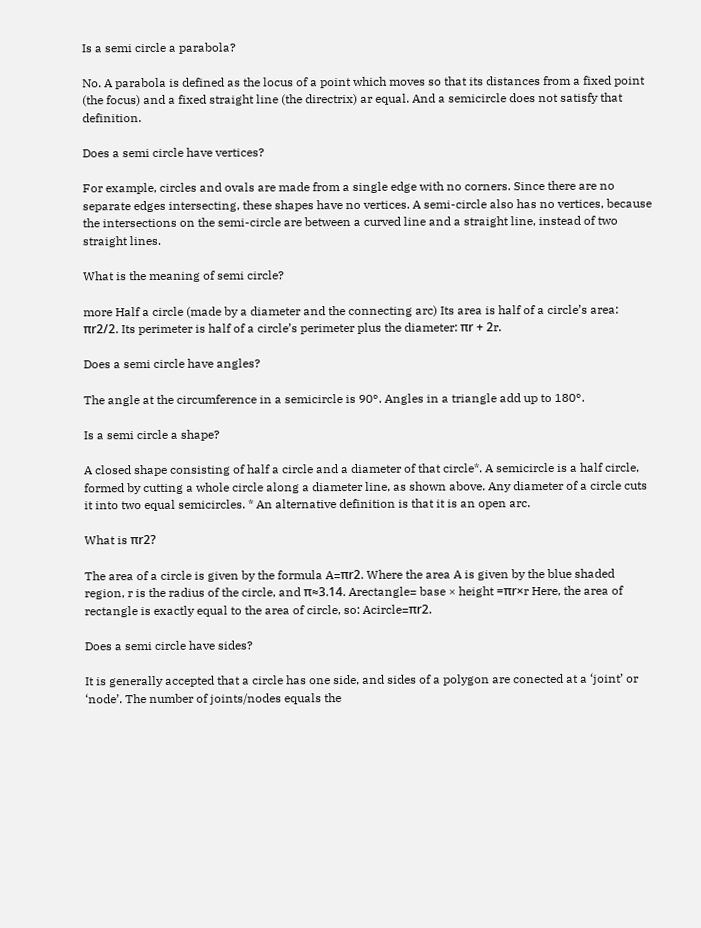Is a semi circle a parabola?

No. A parabola is defined as the locus of a point which moves so that its distances from a fixed point (the focus) and a fixed straight line (the directrix) ar equal. And a semicircle does not satisfy that definition.

Does a semi circle have vertices?

For example, circles and ovals are made from a single edge with no corners. Since there are no separate edges intersecting, these shapes have no vertices. A semi-circle also has no vertices, because the intersections on the semi-circle are between a curved line and a straight line, instead of two straight lines.

What is the meaning of semi circle?

more Half a circle (made by a diameter and the connecting arc) Its area is half of a circle’s area: πr2/2. Its perimeter is half of a circle’s perimeter plus the diameter: πr + 2r.

Does a semi circle have angles?

The angle at the circumference in a semicircle is 90°. Angles in a triangle add up to 180°.

Is a semi circle a shape?

A closed shape consisting of half a circle and a diameter of that circle*. A semicircle is a half circle, formed by cutting a whole circle along a diameter line, as shown above. Any diameter of a circle cuts it into two equal semicircles. * An alternative definition is that it is an open arc.

What is πr2?

The area of a circle is given by the formula A=πr2. Where the area A is given by the blue shaded region, r is the radius of the circle, and π≈3.14. Arectangle= base × height =πr×r Here, the area of rectangle is exactly equal to the area of circle, so: Acircle=πr2.

Does a semi circle have sides?

It is generally accepted that a circle has one side, and sides of a polygon are conected at a ‘joint’ or ‘node’. The number of joints/nodes equals the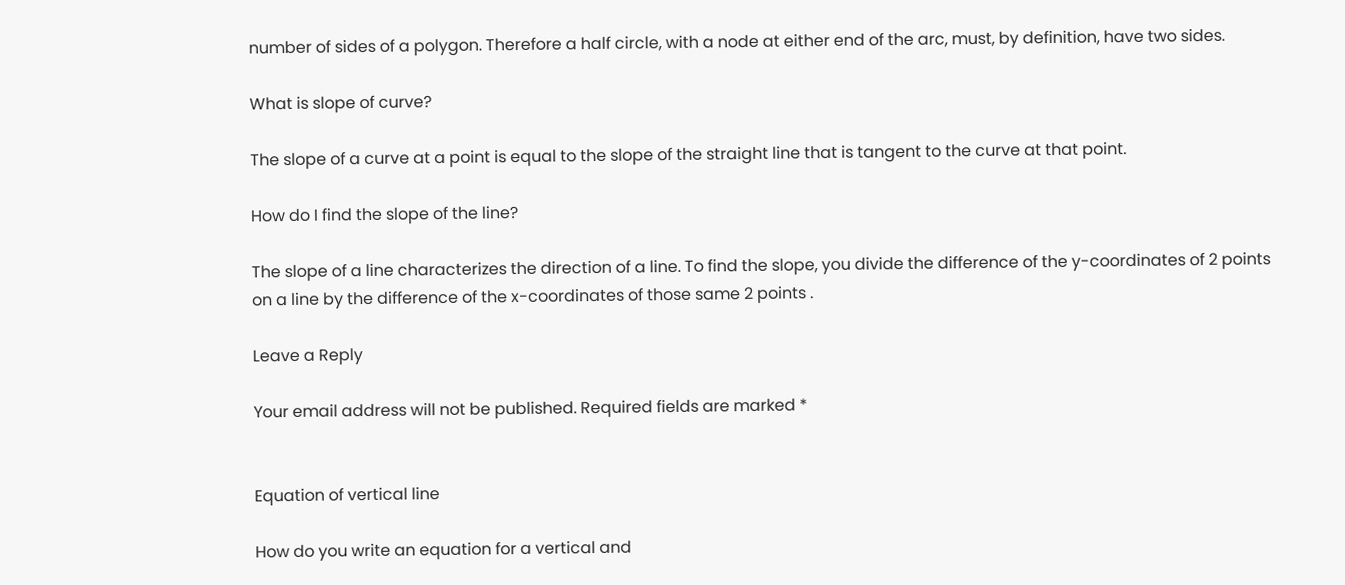number of sides of a polygon. Therefore a half circle, with a node at either end of the arc, must, by definition, have two sides.

What is slope of curve?

The slope of a curve at a point is equal to the slope of the straight line that is tangent to the curve at that point.

How do I find the slope of the line?

The slope of a line characterizes the direction of a line. To find the slope, you divide the difference of the y-coordinates of 2 points on a line by the difference of the x-coordinates of those same 2 points .

Leave a Reply

Your email address will not be published. Required fields are marked *


Equation of vertical line

How do you write an equation for a vertical and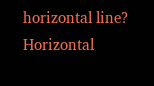horizontal line? Horizontal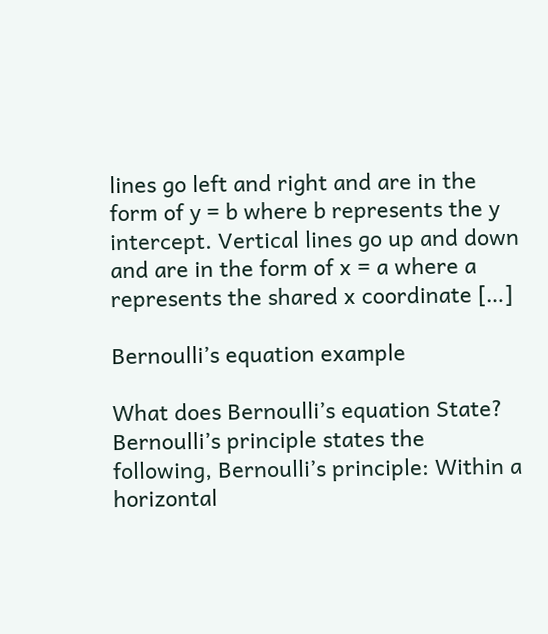lines go left and right and are in the form of y = b where b represents the y intercept. Vertical lines go up and down and are in the form of x = a where a represents the shared x coordinate […]

Bernoulli’s equation example

What does Bernoulli’s equation State? Bernoulli’s principle states the following, Bernoulli’s principle: Within a horizontal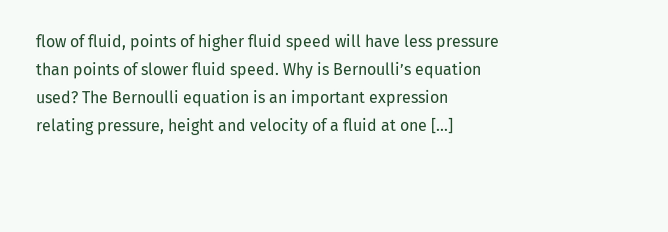flow of fluid, points of higher fluid speed will have less pressure than points of slower fluid speed. Why is Bernoulli’s equation used? The Bernoulli equation is an important expression relating pressure, height and velocity of a fluid at one […]